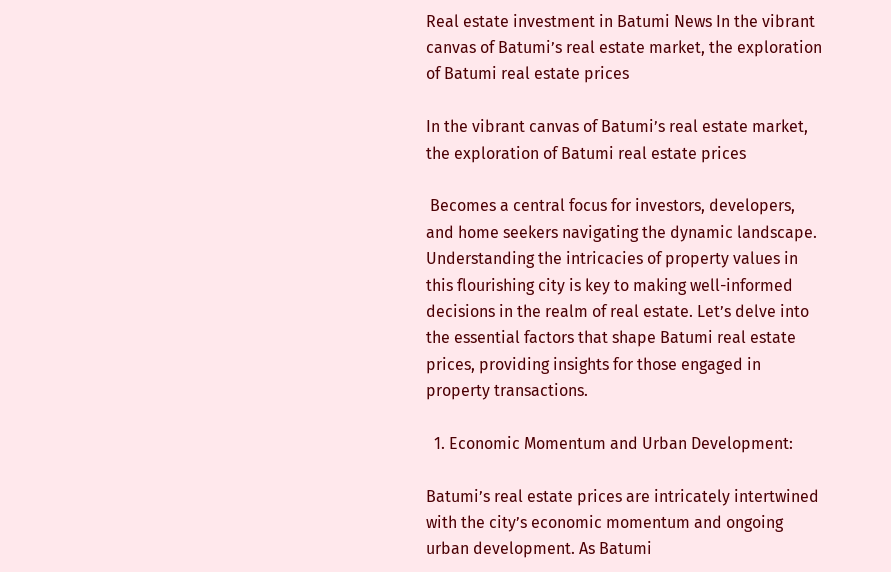Real estate investment in Batumi News In the vibrant canvas of Batumi’s real estate market, the exploration of Batumi real estate prices

In the vibrant canvas of Batumi’s real estate market, the exploration of Batumi real estate prices

 Becomes a central focus for investors, developers, and home seekers navigating the dynamic landscape. Understanding the intricacies of property values in this flourishing city is key to making well-informed decisions in the realm of real estate. Let’s delve into the essential factors that shape Batumi real estate prices, providing insights for those engaged in property transactions.

  1. Economic Momentum and Urban Development:

Batumi’s real estate prices are intricately intertwined with the city’s economic momentum and ongoing urban development. As Batumi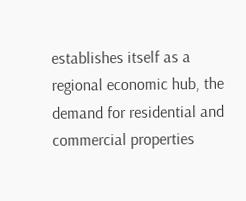establishes itself as a regional economic hub, the demand for residential and commercial properties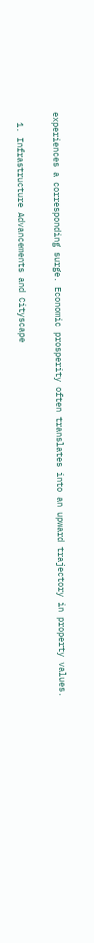experiences a corresponding surge. Economic prosperity often translates into an upward trajectory in property values.

  1. Infrastructure Advancements and Cityscape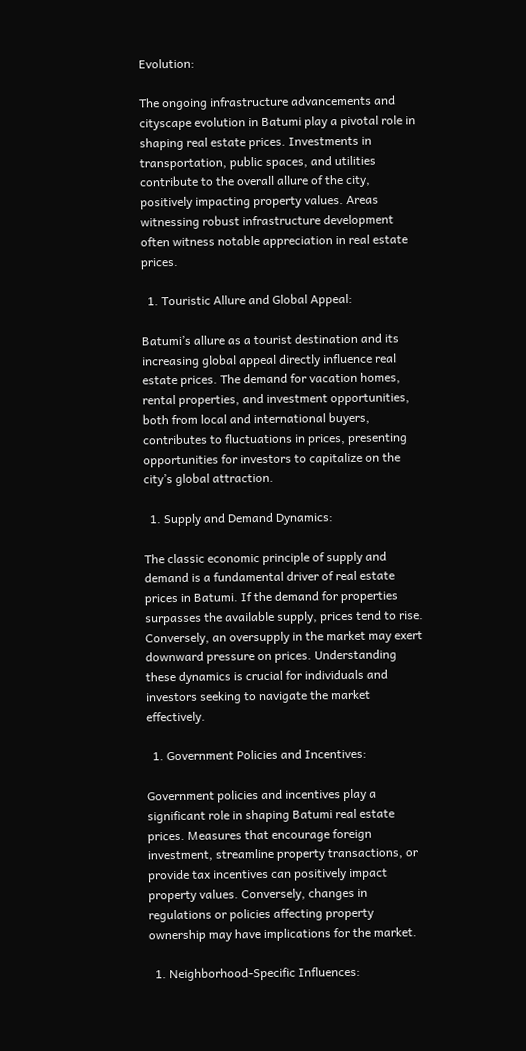Evolution:

The ongoing infrastructure advancements and cityscape evolution in Batumi play a pivotal role in shaping real estate prices. Investments in transportation, public spaces, and utilities contribute to the overall allure of the city, positively impacting property values. Areas witnessing robust infrastructure development often witness notable appreciation in real estate prices.

  1. Touristic Allure and Global Appeal:

Batumi’s allure as a tourist destination and its increasing global appeal directly influence real estate prices. The demand for vacation homes, rental properties, and investment opportunities, both from local and international buyers, contributes to fluctuations in prices, presenting opportunities for investors to capitalize on the city’s global attraction.

  1. Supply and Demand Dynamics:

The classic economic principle of supply and demand is a fundamental driver of real estate prices in Batumi. If the demand for properties surpasses the available supply, prices tend to rise. Conversely, an oversupply in the market may exert downward pressure on prices. Understanding these dynamics is crucial for individuals and investors seeking to navigate the market effectively.

  1. Government Policies and Incentives:

Government policies and incentives play a significant role in shaping Batumi real estate prices. Measures that encourage foreign investment, streamline property transactions, or provide tax incentives can positively impact property values. Conversely, changes in regulations or policies affecting property ownership may have implications for the market.

  1. Neighborhood-Specific Influences: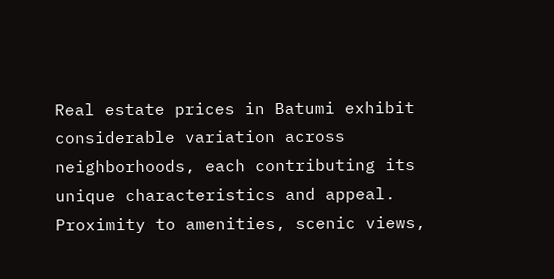Real estate prices in Batumi exhibit considerable variation across neighborhoods, each contributing its unique characteristics and appeal. Proximity to amenities, scenic views,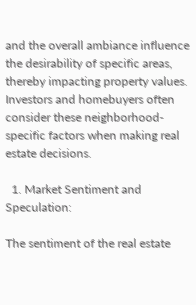and the overall ambiance influence the desirability of specific areas, thereby impacting property values. Investors and homebuyers often consider these neighborhood-specific factors when making real estate decisions.

  1. Market Sentiment and Speculation:

The sentiment of the real estate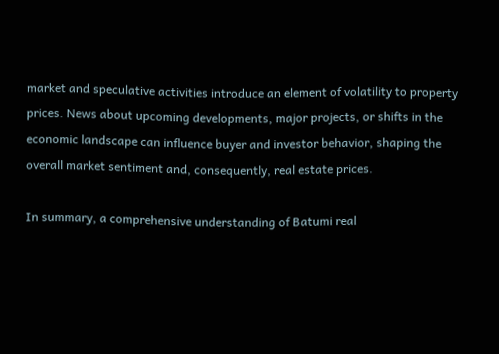market and speculative activities introduce an element of volatility to property prices. News about upcoming developments, major projects, or shifts in the economic landscape can influence buyer and investor behavior, shaping the overall market sentiment and, consequently, real estate prices.

In summary, a comprehensive understanding of Batumi real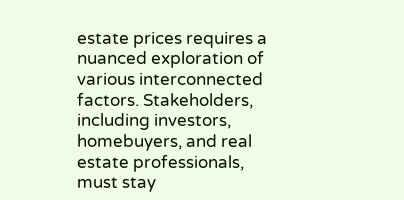estate prices requires a nuanced exploration of various interconnected factors. Stakeholders, including investors, homebuyers, and real estate professionals, must stay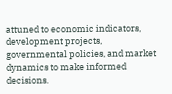attuned to economic indicators, development projects, governmental policies, and market dynamics to make informed decisions.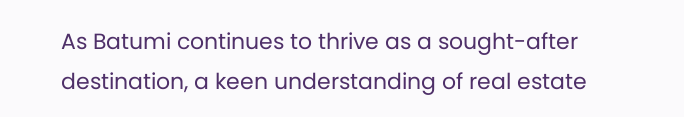As Batumi continues to thrive as a sought-after destination, a keen understanding of real estate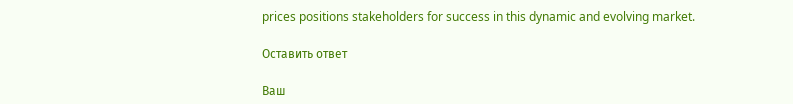prices positions stakeholders for success in this dynamic and evolving market.

Оставить ответ

Ваш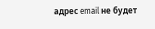адрес email не будет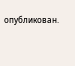опубликован.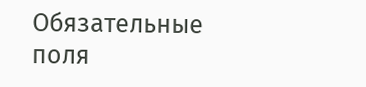Обязательные поля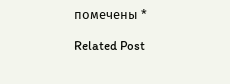помечены *

Related Post